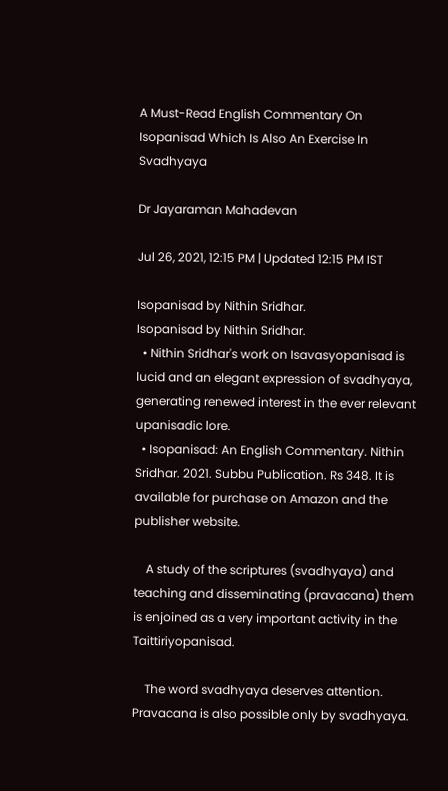A Must-Read English Commentary On Isopanisad Which Is Also An Exercise In Svadhyaya

Dr Jayaraman Mahadevan

Jul 26, 2021, 12:15 PM | Updated 12:15 PM IST

Isopanisad by Nithin Sridhar.
Isopanisad by Nithin Sridhar.
  • Nithin Sridhar's work on Isavasyopanisad is lucid and an elegant expression of svadhyaya, generating renewed interest in the ever relevant upanisadic lore.
  • Isopanisad: An English Commentary. Nithin Sridhar. 2021. Subbu Publication. Rs 348. It is available for purchase on Amazon and the publisher website.

    A study of the scriptures (svadhyaya) and teaching and disseminating (pravacana) them is enjoined as a very important activity in the Taittiriyopanisad.

    The word svadhyaya deserves attention. Pravacana is also possible only by svadhyaya.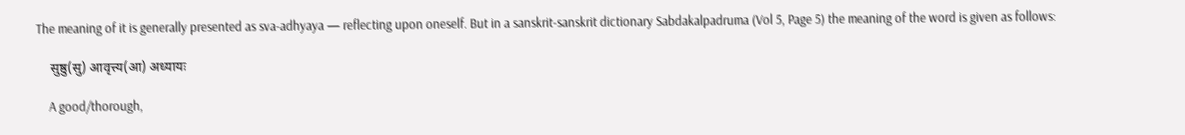The meaning of it is generally presented as sva-adhyaya — reflecting upon oneself. But in a sanskrit-sanskrit dictionary Sabdakalpadruma (Vol 5, Page 5) the meaning of the word is given as follows:

    सुष्ठु(सु) आवृत्त्य(आ) अध्यायः

    A good/thorough,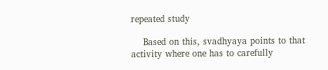repeated study

    Based on this, svadhyaya points to that activity where one has to carefully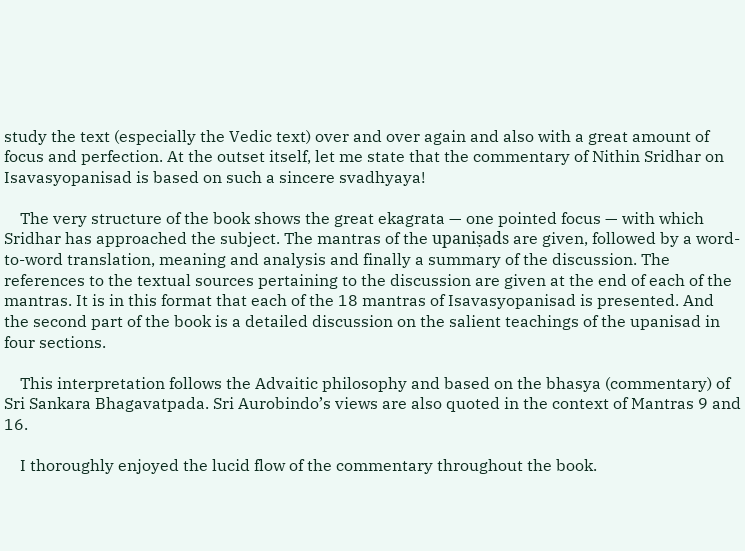study the text (especially the Vedic text) over and over again and also with a great amount of focus and perfection. At the outset itself, let me state that the commentary of Nithin Sridhar on Isavasyopanisad is based on such a sincere svadhyaya!

    The very structure of the book shows the great ekagrata — one pointed focus — with which Sridhar has approached the subject. The mantras of the upaniṣads are given, followed by a word-to-word translation, meaning and analysis and finally a summary of the discussion. The references to the textual sources pertaining to the discussion are given at the end of each of the mantras. It is in this format that each of the 18 mantras of Isavasyopanisad is presented. And the second part of the book is a detailed discussion on the salient teachings of the upanisad in four sections.

    This interpretation follows the Advaitic philosophy and based on the bhasya (commentary) of Sri Sankara Bhagavatpada. Sri Aurobindo’s views are also quoted in the context of Mantras 9 and 16.

    I thoroughly enjoyed the lucid flow of the commentary throughout the book.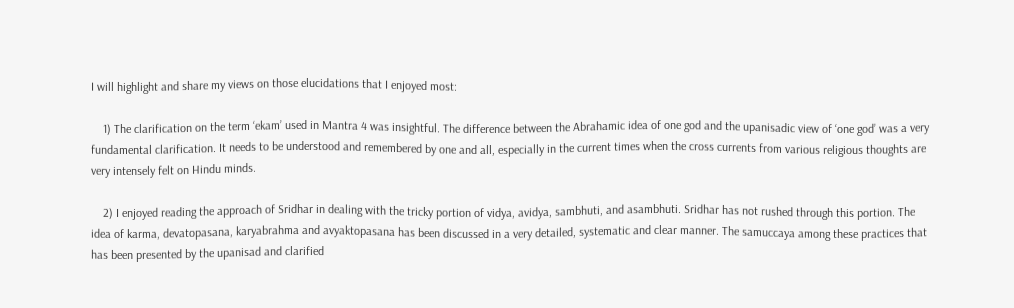I will highlight and share my views on those elucidations that I enjoyed most:

    1) The clarification on the term ‘ekam’ used in Mantra 4 was insightful. The difference between the Abrahamic idea of one god and the upanisadic view of ‘one god’ was a very fundamental clarification. It needs to be understood and remembered by one and all, especially in the current times when the cross currents from various religious thoughts are very intensely felt on Hindu minds.

    2) I enjoyed reading the approach of Sridhar in dealing with the tricky portion of vidya, avidya, sambhuti, and asambhuti. Sridhar has not rushed through this portion. The idea of karma, devatopasana, karyabrahma and avyaktopasana has been discussed in a very detailed, systematic and clear manner. The samuccaya among these practices that has been presented by the upanisad and clarified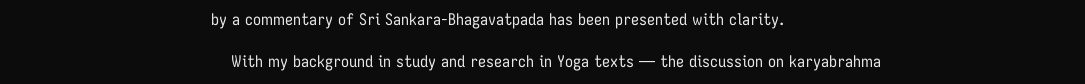by a commentary of Sri Sankara-Bhagavatpada has been presented with clarity.

    With my background in study and research in Yoga texts — the discussion on karyabrahma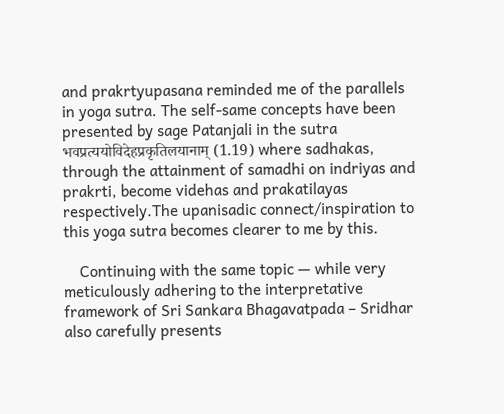and prakrtyupasana reminded me of the parallels in yoga sutra. The self-same concepts have been presented by sage Patanjali in the sutra भवप्रत्ययोविदेहप्रकृतिलयानाम् (1.19) where sadhakas, through the attainment of samadhi on indriyas and prakrti, become videhas and prakatilayas respectively.The upanisadic connect/inspiration to this yoga sutra becomes clearer to me by this.

    Continuing with the same topic — while very meticulously adhering to the interpretative framework of Sri Sankara Bhagavatpada – Sridhar also carefully presents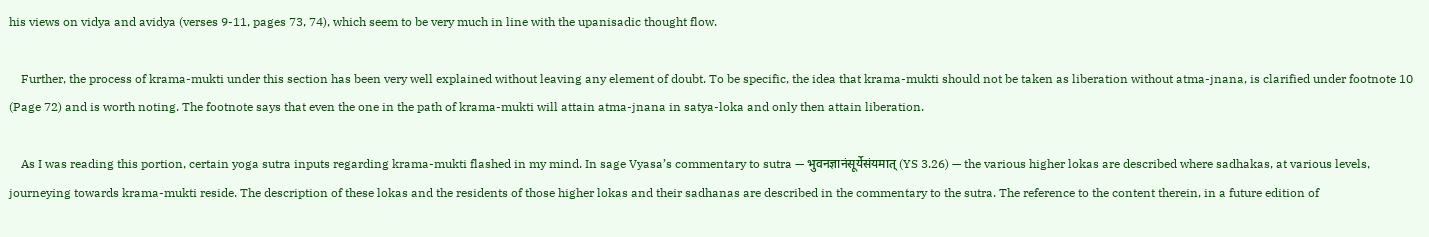his views on vidya and avidya (verses 9-11, pages 73, 74), which seem to be very much in line with the upanisadic thought flow.

    Further, the process of krama-mukti under this section has been very well explained without leaving any element of doubt. To be specific, the idea that krama-mukti should not be taken as liberation without atma-jnana, is clarified under footnote 10 (Page 72) and is worth noting. The footnote says that even the one in the path of krama-mukti will attain atma-jnana in satya-loka and only then attain liberation.

    As I was reading this portion, certain yoga sutra inputs regarding krama-mukti flashed in my mind. In sage Vyasa’s commentary to sutra — भुवनज्ञानंसूर्येसंयमात् (YS 3.26) — the various higher lokas are described where sadhakas, at various levels, journeying towards krama-mukti reside. The description of these lokas and the residents of those higher lokas and their sadhanas are described in the commentary to the sutra. The reference to the content therein, in a future edition of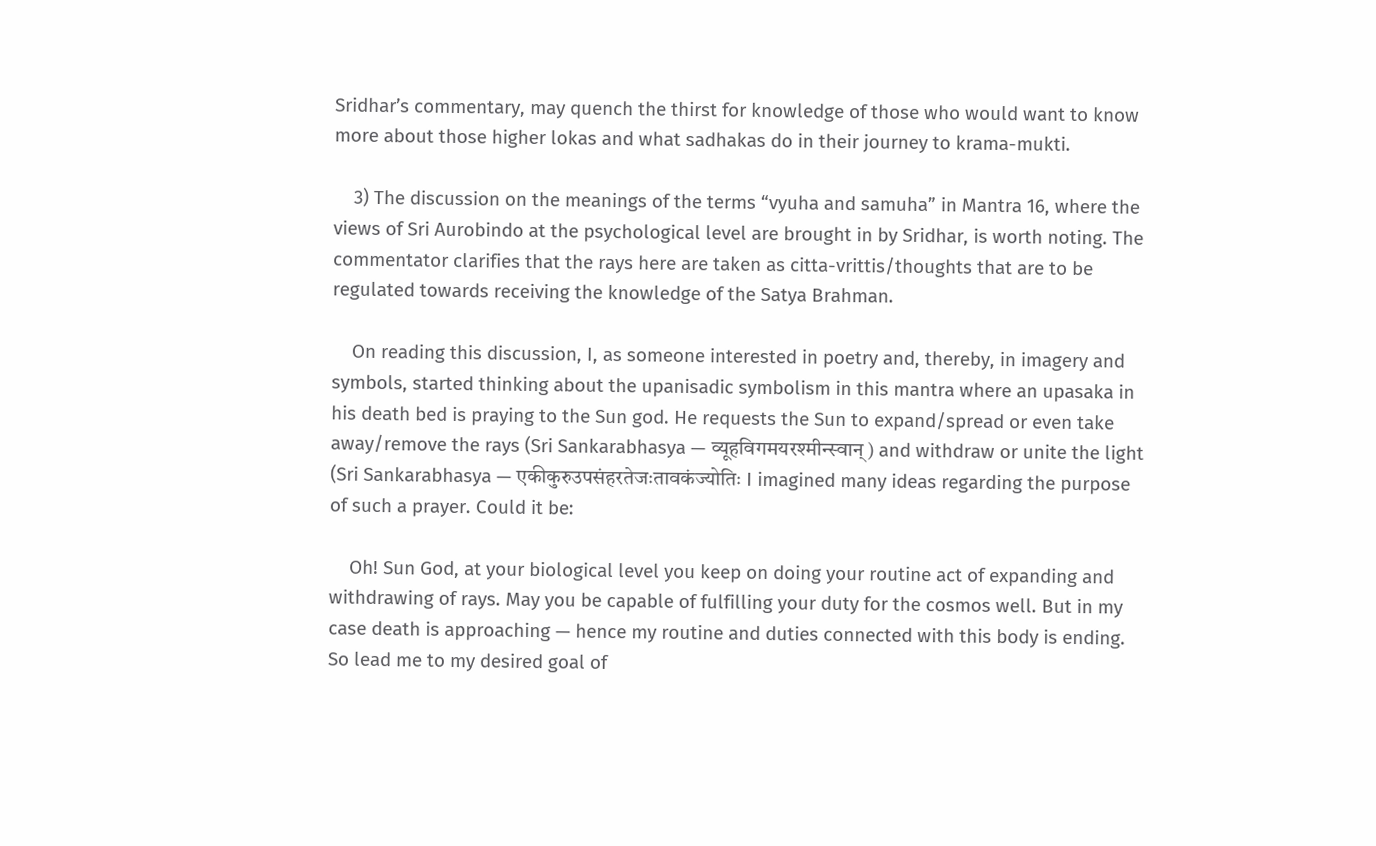Sridhar’s commentary, may quench the thirst for knowledge of those who would want to know more about those higher lokas and what sadhakas do in their journey to krama-mukti.

    3) The discussion on the meanings of the terms “vyuha and samuha” in Mantra 16, where the views of Sri Aurobindo at the psychological level are brought in by Sridhar, is worth noting. The commentator clarifies that the rays here are taken as citta-vrittis/thoughts that are to be regulated towards receiving the knowledge of the Satya Brahman.

    On reading this discussion, I, as someone interested in poetry and, thereby, in imagery and symbols, started thinking about the upanisadic symbolism in this mantra where an upasaka in his death bed is praying to the Sun god. He requests the Sun to expand/spread or even take away/remove the rays (Sri Sankarabhasya — व्यूहविगमयरश्मीन्स्वान्) and withdraw or unite the light (Sri Sankarabhasya — एकीकुरुउपसंहरतेजःतावकंज्योतिः I imagined many ideas regarding the purpose of such a prayer. Could it be:

    Oh! Sun God, at your biological level you keep on doing your routine act of expanding and withdrawing of rays. May you be capable of fulfilling your duty for the cosmos well. But in my case death is approaching — hence my routine and duties connected with this body is ending. So lead me to my desired goal of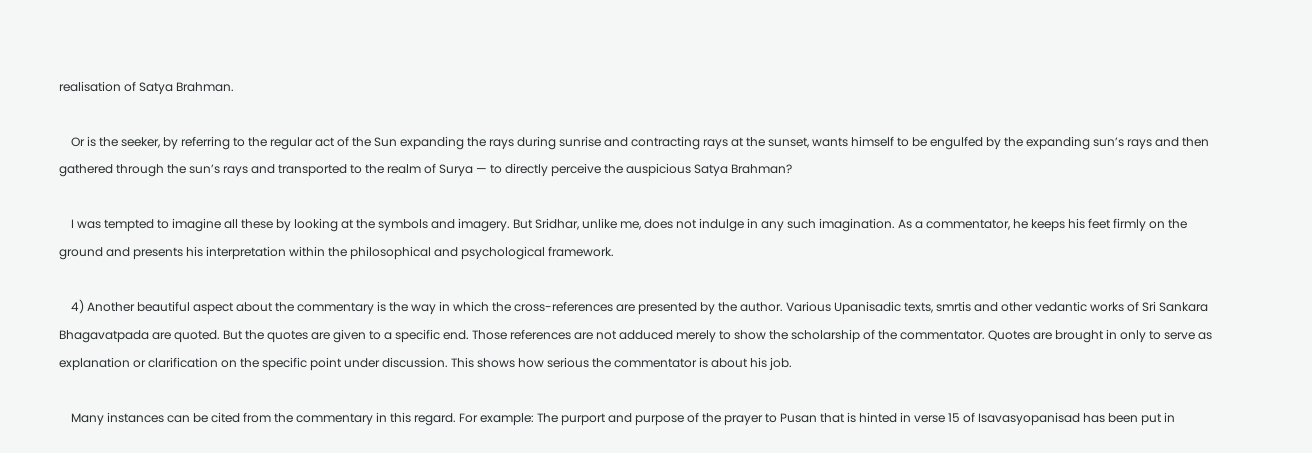realisation of Satya Brahman.

    Or is the seeker, by referring to the regular act of the Sun expanding the rays during sunrise and contracting rays at the sunset, wants himself to be engulfed by the expanding sun’s rays and then gathered through the sun’s rays and transported to the realm of Surya — to directly perceive the auspicious Satya Brahman?

    I was tempted to imagine all these by looking at the symbols and imagery. But Sridhar, unlike me, does not indulge in any such imagination. As a commentator, he keeps his feet firmly on the ground and presents his interpretation within the philosophical and psychological framework.

    4) Another beautiful aspect about the commentary is the way in which the cross-references are presented by the author. Various Upanisadic texts, smrtis and other vedantic works of Sri Sankara Bhagavatpada are quoted. But the quotes are given to a specific end. Those references are not adduced merely to show the scholarship of the commentator. Quotes are brought in only to serve as explanation or clarification on the specific point under discussion. This shows how serious the commentator is about his job.

    Many instances can be cited from the commentary in this regard. For example: The purport and purpose of the prayer to Pusan that is hinted in verse 15 of Isavasyopanisad has been put in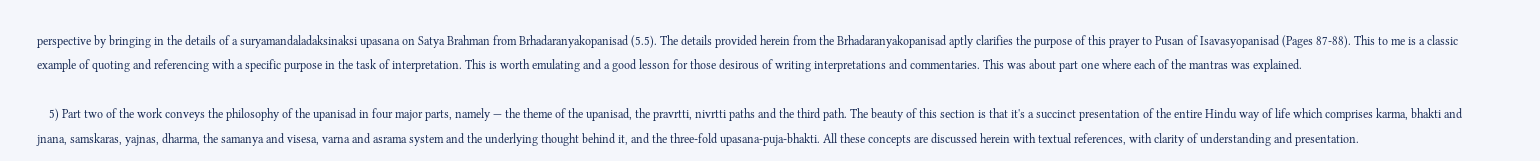perspective by bringing in the details of a suryamandaladaksinaksi upasana on Satya Brahman from Brhadaranyakopanisad (5.5). The details provided herein from the Brhadaranyakopanisad aptly clarifies the purpose of this prayer to Pusan of Isavasyopanisad (Pages 87-88). This to me is a classic example of quoting and referencing with a specific purpose in the task of interpretation. This is worth emulating and a good lesson for those desirous of writing interpretations and commentaries. This was about part one where each of the mantras was explained.

    5) Part two of the work conveys the philosophy of the upanisad in four major parts, namely — the theme of the upanisad, the pravrtti, nivrtti paths and the third path. The beauty of this section is that it's a succinct presentation of the entire Hindu way of life which comprises karma, bhakti and jnana, samskaras, yajnas, dharma, the samanya and visesa, varna and asrama system and the underlying thought behind it, and the three-fold upasana-puja-bhakti. All these concepts are discussed herein with textual references, with clarity of understanding and presentation.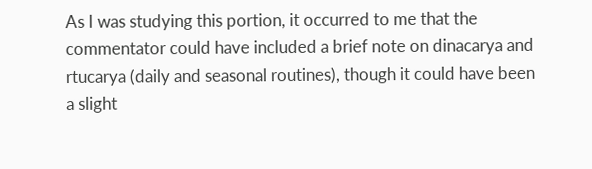As I was studying this portion, it occurred to me that the commentator could have included a brief note on dinacarya and rtucarya (daily and seasonal routines), though it could have been a slight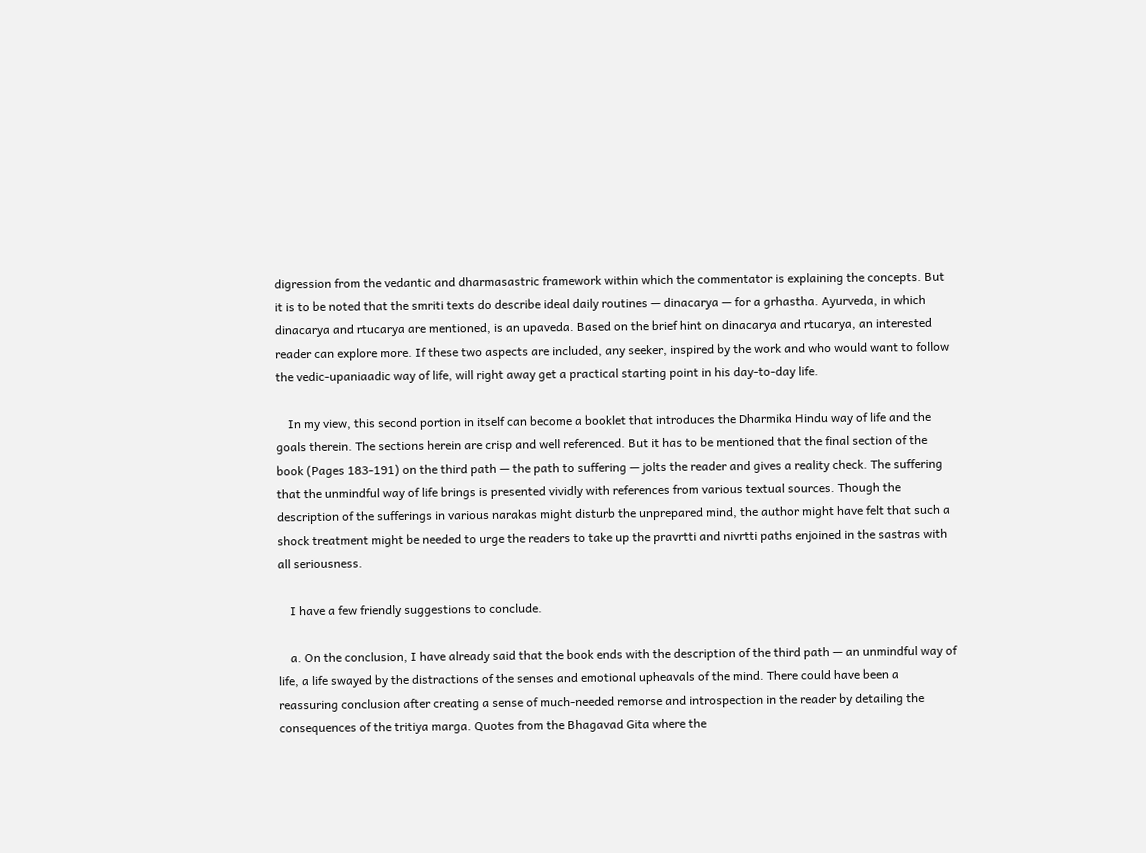digression from the vedantic and dharmasastric framework within which the commentator is explaining the concepts. But it is to be noted that the smriti texts do describe ideal daily routines — dinacarya — for a grhastha. Ayurveda, in which dinacarya and rtucarya are mentioned, is an upaveda. Based on the brief hint on dinacarya and rtucarya, an interested reader can explore more. If these two aspects are included, any seeker, inspired by the work and who would want to follow the vedic-upaniaadic way of life, will right away get a practical starting point in his day-to-day life.

    In my view, this second portion in itself can become a booklet that introduces the Dharmika Hindu way of life and the goals therein. The sections herein are crisp and well referenced. But it has to be mentioned that the final section of the book (Pages 183-191) on the third path — the path to suffering — jolts the reader and gives a reality check. The suffering that the unmindful way of life brings is presented vividly with references from various textual sources. Though the description of the sufferings in various narakas might disturb the unprepared mind, the author might have felt that such a shock treatment might be needed to urge the readers to take up the pravrtti and nivrtti paths enjoined in the sastras with all seriousness.

    I have a few friendly suggestions to conclude.

    a. On the conclusion, I have already said that the book ends with the description of the third path — an unmindful way of life, a life swayed by the distractions of the senses and emotional upheavals of the mind. There could have been a reassuring conclusion after creating a sense of much-needed remorse and introspection in the reader by detailing the consequences of the tritiya marga. Quotes from the Bhagavad Gita where the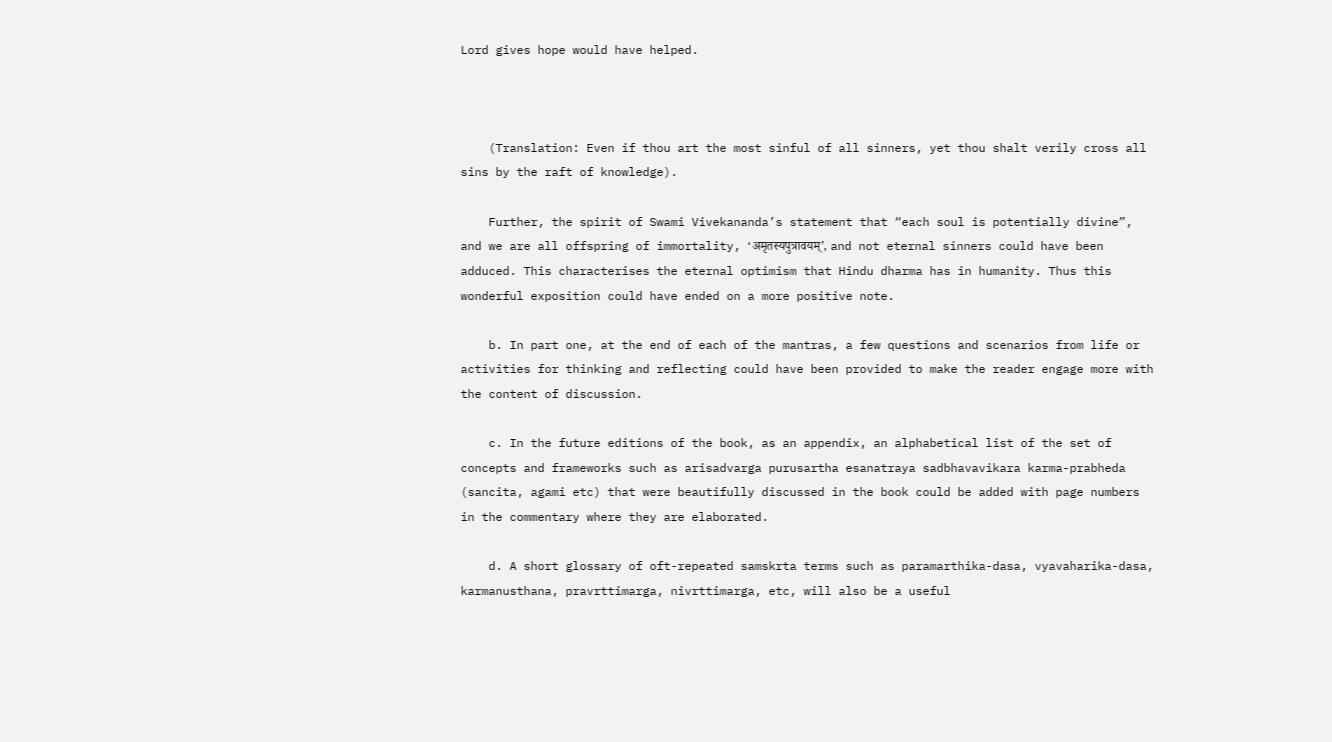Lord gives hope would have helped.



    (Translation: Even if thou art the most sinful of all sinners, yet thou shalt verily cross all sins by the raft of knowledge).

    Further, the spirit of Swami Vivekananda’s statement that “each soul is potentially divine”, and we are all offspring of immortality, ‘अमृतस्यपुत्रावयम्’, and not eternal sinners could have been adduced. This characterises the eternal optimism that Hindu dharma has in humanity. Thus this wonderful exposition could have ended on a more positive note.

    b. In part one, at the end of each of the mantras, a few questions and scenarios from life or activities for thinking and reflecting could have been provided to make the reader engage more with the content of discussion.

    c. In the future editions of the book, as an appendix, an alphabetical list of the set of concepts and frameworks such as arisadvarga purusartha esanatraya sadbhavavikara karma-prabheda (sancita, agami etc) that were beautifully discussed in the book could be added with page numbers in the commentary where they are elaborated.

    d. A short glossary of oft-repeated samskrta terms such as paramarthika-dasa, vyavaharika-dasa, karmanusthana, pravrttimarga, nivrttimarga, etc, will also be a useful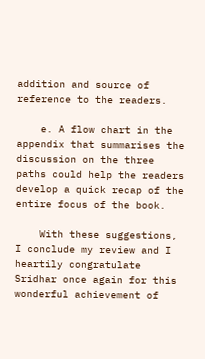addition and source of reference to the readers.

    e. A flow chart in the appendix that summarises the discussion on the three paths could help the readers develop a quick recap of the entire focus of the book.

    With these suggestions, I conclude my review and I heartily congratulate Sridhar once again for this wonderful achievement of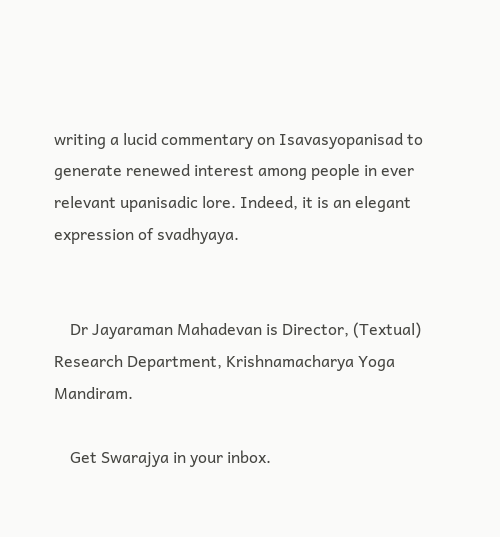writing a lucid commentary on Isavasyopanisad to generate renewed interest among people in ever relevant upanisadic lore. Indeed, it is an elegant expression of svadhyaya.


    Dr Jayaraman Mahadevan is Director, (Textual) Research Department, Krishnamacharya Yoga Mandiram.

    Get Swarajya in your inbox.